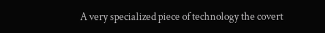A very specialized piece of technology the covert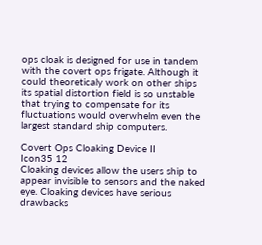ops cloak is designed for use in tandem with the covert ops frigate. Although it could theoreticaly work on other ships its spatial distortion field is so unstable that trying to compensate for its fluctuations would overwhelm even the largest standard ship computers.

Covert Ops Cloaking Device II
Icon35 12
Cloaking devices allow the users ship to appear invisible to sensors and the naked eye. Cloaking devices have serious drawbacks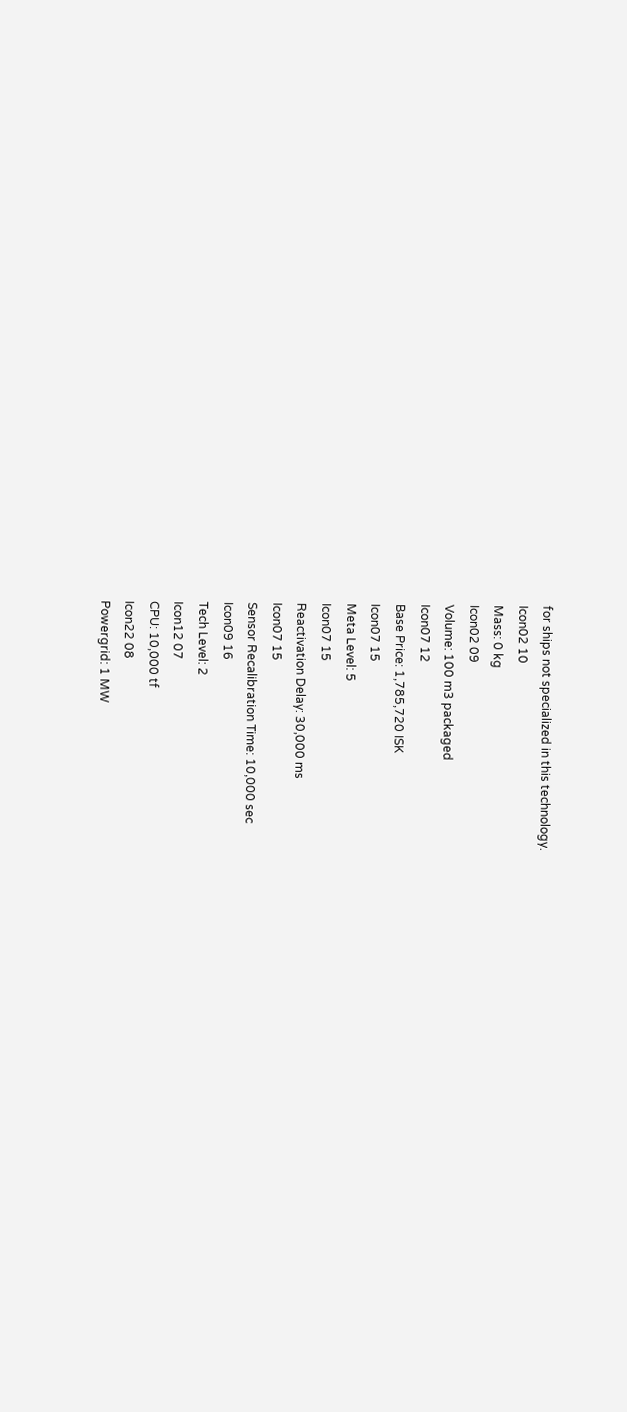for ships not specialized in this technology.
Icon02 10
Mass: 0 kg
Icon02 09
Volume: 100 m3 packaged
Icon07 12
Base Price: 1,785,720 ISK
Icon07 15
Meta Level: 5
Icon07 15
Reactivation Delay: 30,000 ms
Icon07 15
Sensor Recalibration Time: 10,000 sec
Icon09 16
Tech Level: 2
Icon12 07
CPU: 10,000 tf
Icon22 08
Powergrid: 1 MW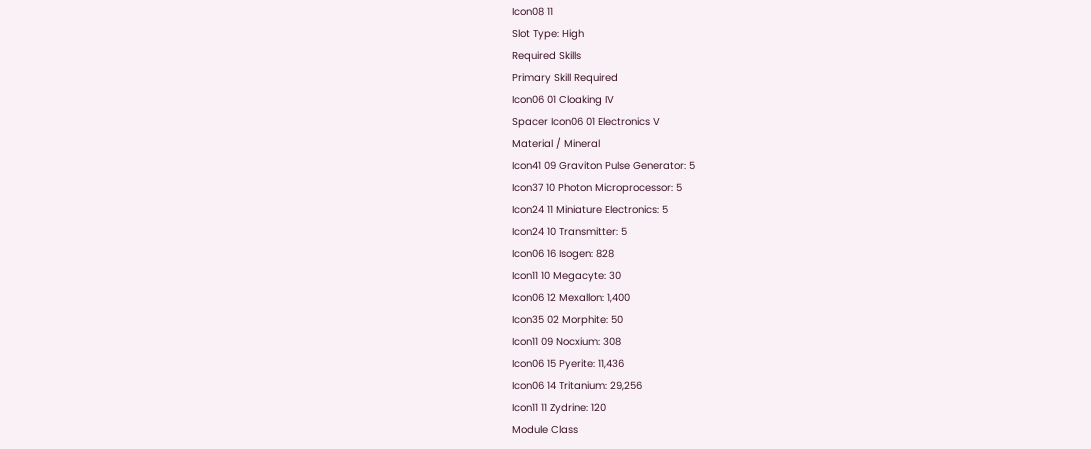Icon08 11
Slot Type: High
Required Skills
Primary Skill Required
Icon06 01 Cloaking IV
Spacer Icon06 01 Electronics V
Material / Mineral
Icon41 09 Graviton Pulse Generator: 5
Icon37 10 Photon Microprocessor: 5
Icon24 11 Miniature Electronics: 5
Icon24 10 Transmitter: 5
Icon06 16 Isogen: 828
Icon11 10 Megacyte: 30
Icon06 12 Mexallon: 1,400
Icon35 02 Morphite: 50
Icon11 09 Nocxium: 308
Icon06 15 Pyerite: 11,436
Icon06 14 Tritanium: 29,256
Icon11 11 Zydrine: 120
Module Class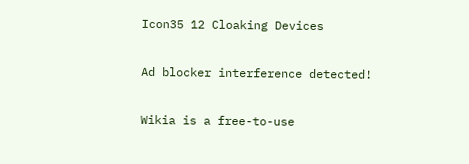Icon35 12 Cloaking Devices

Ad blocker interference detected!

Wikia is a free-to-use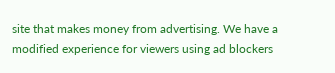site that makes money from advertising. We have a modified experience for viewers using ad blockers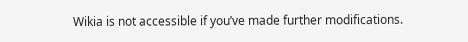Wikia is not accessible if you’ve made further modifications.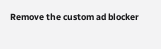Remove the custom ad blocker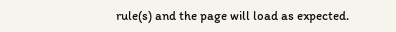rule(s) and the page will load as expected.